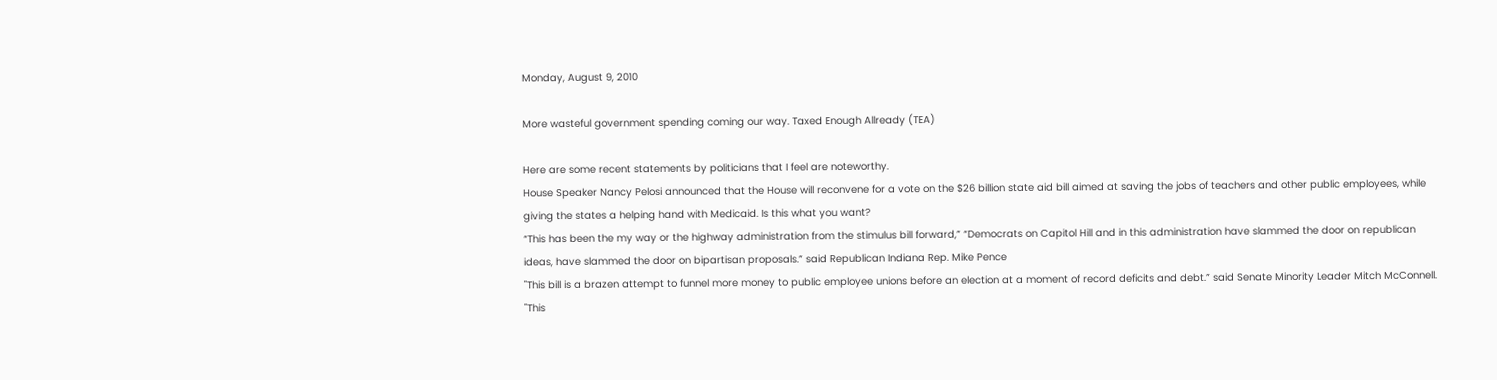Monday, August 9, 2010

More wasteful government spending coming our way. Taxed Enough Allready (TEA)

Here are some recent statements by politicians that I feel are noteworthy.
House Speaker Nancy Pelosi announced that the House will reconvene for a vote on the $26 billion state aid bill aimed at saving the jobs of teachers and other public employees, while giving the states a helping hand with Medicaid. Is this what you want?
“This has been the my way or the highway administration from the stimulus bill forward,” “Democrats on Capitol Hill and in this administration have slammed the door on republican ideas, have slammed the door on bipartisan proposals.” said Republican Indiana Rep. Mike Pence
"This bill is a brazen attempt to funnel more money to public employee unions before an election at a moment of record deficits and debt.” said Senate Minority Leader Mitch McConnell.
"This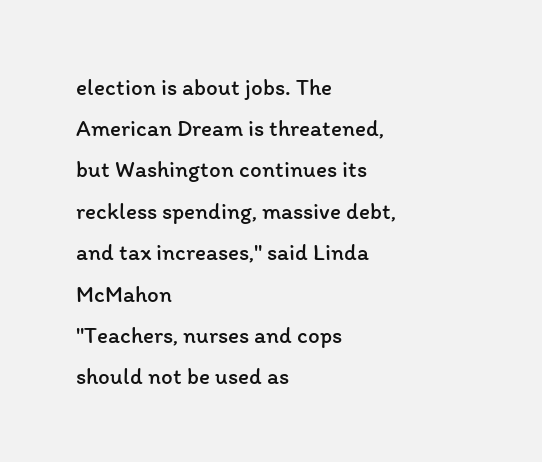election is about jobs. The American Dream is threatened, but Washington continues its reckless spending, massive debt, and tax increases," said Linda McMahon
"Teachers, nurses and cops should not be used as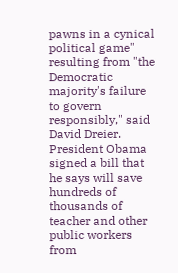pawns in a cynical political game" resulting from "the Democratic majority's failure to govern responsibly," said David Dreier.
President Obama signed a bill that he says will save hundreds of thousands of teacher and other public workers from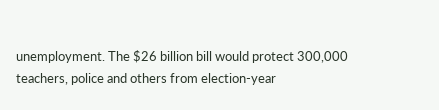unemployment. The $26 billion bill would protect 300,000 teachers, police and others from election-year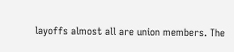layoffs almost all are union members. The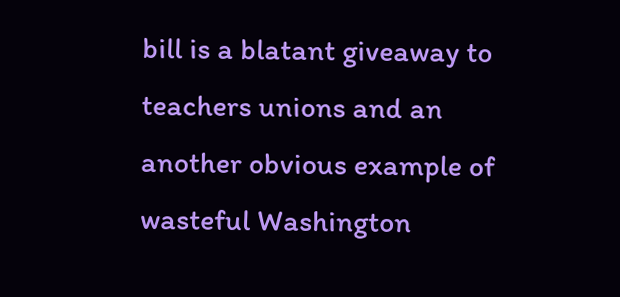bill is a blatant giveaway to teachers unions and an another obvious example of wasteful Washington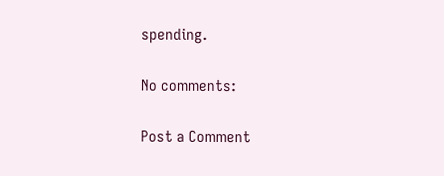spending.

No comments:

Post a Comment